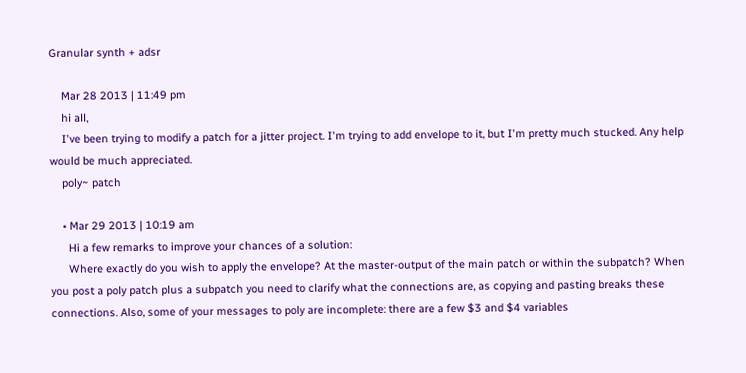Granular synth + adsr

    Mar 28 2013 | 11:49 pm
    hi all,
    I've been trying to modify a patch for a jitter project. I'm trying to add envelope to it, but I'm pretty much stucked. Any help would be much appreciated.
    poly~ patch

    • Mar 29 2013 | 10:19 am
      Hi a few remarks to improve your chances of a solution:
      Where exactly do you wish to apply the envelope? At the master-output of the main patch or within the subpatch? When you post a poly patch plus a subpatch you need to clarify what the connections are, as copying and pasting breaks these connections. Also, some of your messages to poly are incomplete: there are a few $3 and $4 variables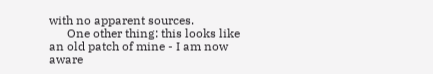with no apparent sources.
      One other thing: this looks like an old patch of mine - I am now aware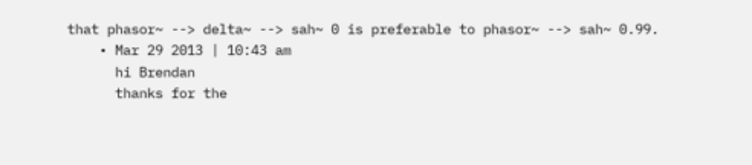that phasor~ --> delta~ --> sah~ 0 is preferable to phasor~ --> sah~ 0.99.
    • Mar 29 2013 | 10:43 am
      hi Brendan
      thanks for the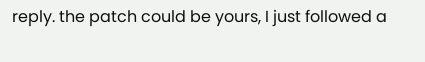reply. the patch could be yours, I just followed a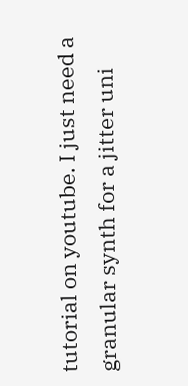tutorial on youtube. I just need a granular synth for a jitter uni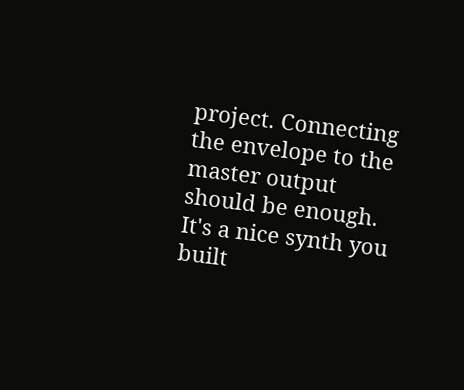project. Connecting the envelope to the master output should be enough. It's a nice synth you built